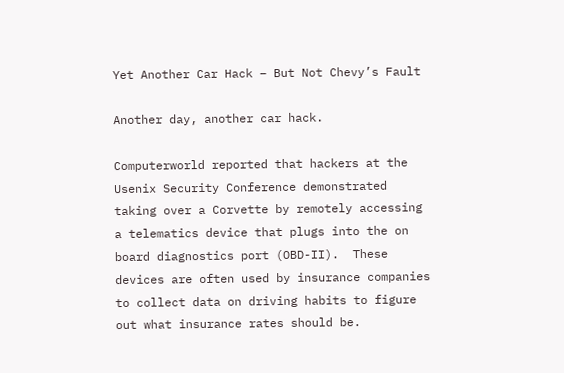Yet Another Car Hack – But Not Chevy’s Fault

Another day, another car hack.

Computerworld reported that hackers at the Usenix Security Conference demonstrated taking over a Corvette by remotely accessing a telematics device that plugs into the on board diagnostics port (OBD-II).  These devices are often used by insurance companies to collect data on driving habits to figure out what insurance rates should be.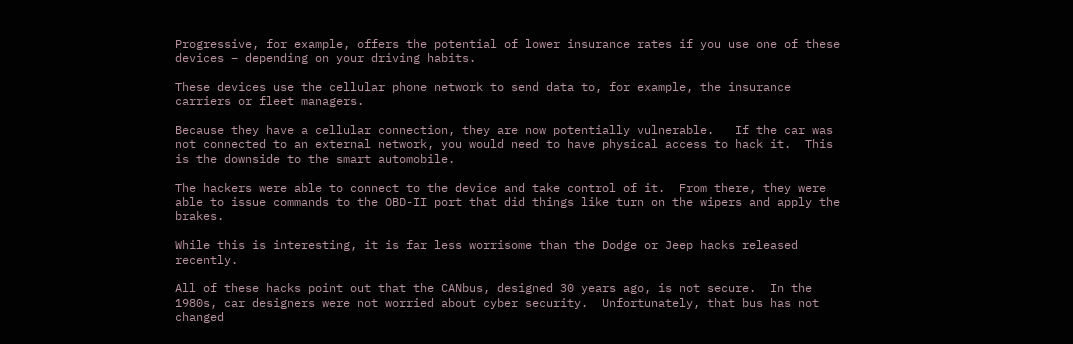Progressive, for example, offers the potential of lower insurance rates if you use one of these devices – depending on your driving habits.

These devices use the cellular phone network to send data to, for example, the insurance carriers or fleet managers.

Because they have a cellular connection, they are now potentially vulnerable.   If the car was not connected to an external network, you would need to have physical access to hack it.  This is the downside to the smart automobile.

The hackers were able to connect to the device and take control of it.  From there, they were able to issue commands to the OBD-II port that did things like turn on the wipers and apply the brakes.

While this is interesting, it is far less worrisome than the Dodge or Jeep hacks released recently.

All of these hacks point out that the CANbus, designed 30 years ago, is not secure.  In the 1980s, car designers were not worried about cyber security.  Unfortunately, that bus has not changed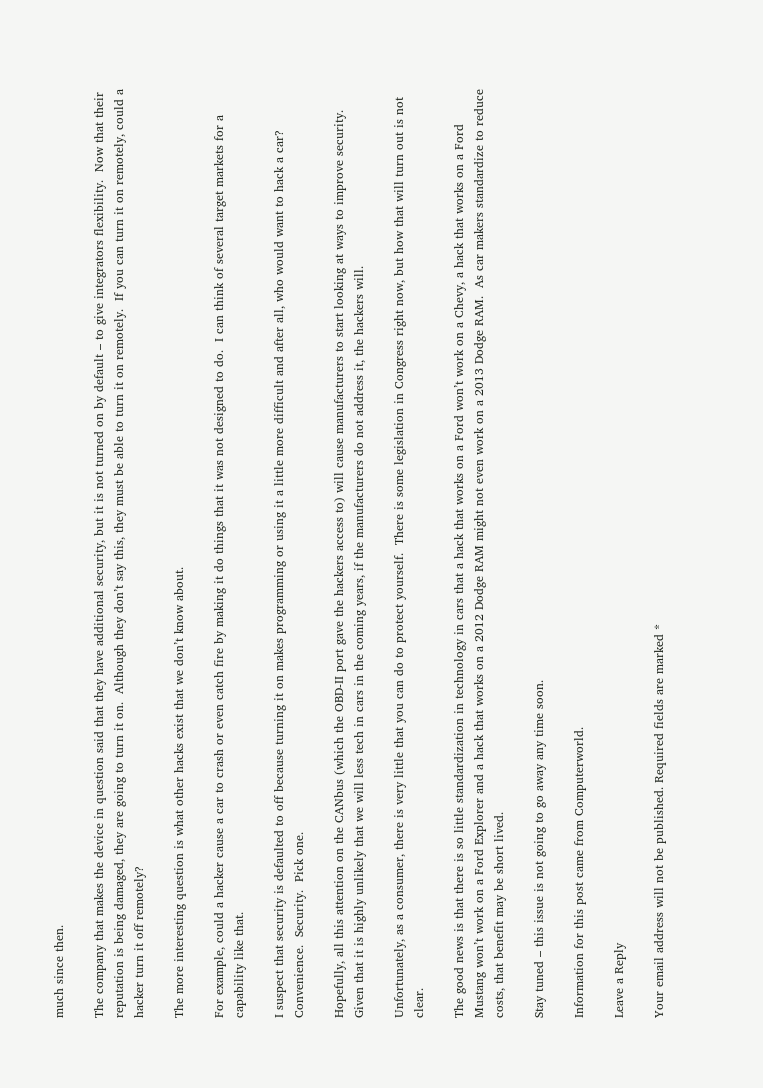much since then.

The company that makes the device in question said that they have additional security, but it is not turned on by default – to give integrators flexibility.  Now that their reputation is being damaged, they are going to turn it on.  Although they don’t say this, they must be able to turn it on remotely.  If you can turn it on remotely, could a hacker turn it off remotely?

The more interesting question is what other hacks exist that we don’t know about.

For example, could a hacker cause a car to crash or even catch fire by making it do things that it was not designed to do.  I can think of several target markets for a capability like that.

I suspect that security is defaulted to off because turning it on makes programming or using it a little more difficult and after all, who would want to hack a car?  Convenience.  Security.  Pick one.

Hopefully, all this attention on the CANbus (which the OBD-II port gave the hackers access to) will cause manufacturers to start looking at ways to improve security.  Given that it is highly unlikely that we will less tech in cars in the coming years, if the manufacturers do not address it, the hackers will.

Unfortunately, as a consumer, there is very little that you can do to protect yourself.  There is some legislation in Congress right now, but how that will turn out is not clear.

The good news is that there is so little standardization in technology in cars that a hack that works on a Ford won’t work on a Chevy, a hack that works on a Ford Mustang won’t work on a Ford Explorer and a hack that works on a 2012 Dodge RAM might not even work on a 2013 Dodge RAM.  As car makers standardize to reduce costs, that benefit may be short lived.

Stay tuned – this issue is not going to go away any time soon.

Information for this post came from Computerworld.

Leave a Reply

Your email address will not be published. Required fields are marked *